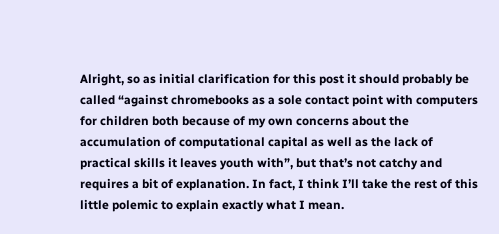Alright, so as initial clarification for this post it should probably be called “against chromebooks as a sole contact point with computers for children both because of my own concerns about the accumulation of computational capital as well as the lack of practical skills it leaves youth with”, but that’s not catchy and requires a bit of explanation. In fact, I think I’ll take the rest of this little polemic to explain exactly what I mean.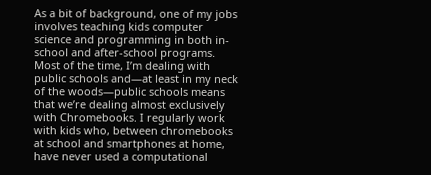As a bit of background, one of my jobs involves teaching kids computer science and programming in both in-school and after-school programs. Most of the time, I’m dealing with public schools and—at least in my neck of the woods—public schools means that we’re dealing almost exclusively with Chromebooks. I regularly work with kids who, between chromebooks at school and smartphones at home, have never used a computational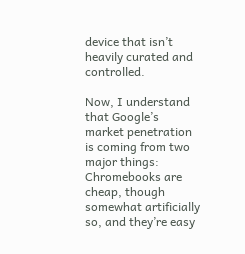device that isn’t heavily curated and controlled.

Now, I understand that Google’s market penetration is coming from two major things: Chromebooks are cheap, though somewhat artificially so, and they’re easy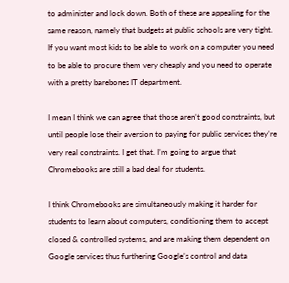to administer and lock down. Both of these are appealing for the same reason, namely that budgets at public schools are very tight. If you want most kids to be able to work on a computer you need to be able to procure them very cheaply and you need to operate with a pretty barebones IT department.

I mean I think we can agree that those aren’t good constraints, but until people lose their aversion to paying for public services they’re very real constraints. I get that. I’m going to argue that Chromebooks are still a bad deal for students.

I think Chromebooks are simultaneously making it harder for students to learn about computers, conditioning them to accept closed & controlled systems, and are making them dependent on Google services thus furthering Google’s control and data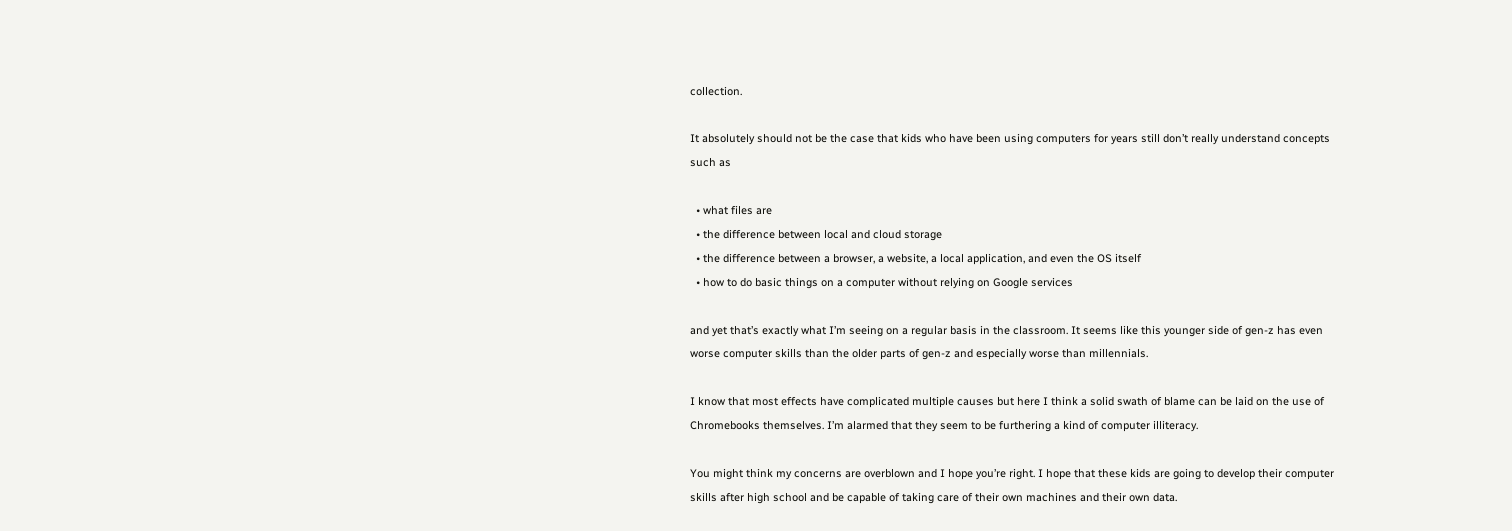collection.

It absolutely should not be the case that kids who have been using computers for years still don’t really understand concepts such as

  • what files are
  • the difference between local and cloud storage
  • the difference between a browser, a website, a local application, and even the OS itself
  • how to do basic things on a computer without relying on Google services

and yet that’s exactly what I’m seeing on a regular basis in the classroom. It seems like this younger side of gen-z has even worse computer skills than the older parts of gen-z and especially worse than millennials.

I know that most effects have complicated multiple causes but here I think a solid swath of blame can be laid on the use of Chromebooks themselves. I’m alarmed that they seem to be furthering a kind of computer illiteracy.

You might think my concerns are overblown and I hope you’re right. I hope that these kids are going to develop their computer skills after high school and be capable of taking care of their own machines and their own data.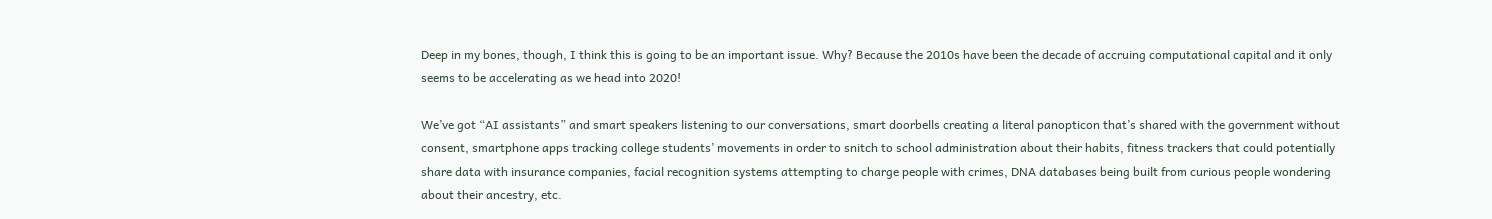Deep in my bones, though, I think this is going to be an important issue. Why? Because the 2010s have been the decade of accruing computational capital and it only seems to be accelerating as we head into 2020!

We’ve got “AI assistants” and smart speakers listening to our conversations, smart doorbells creating a literal panopticon that’s shared with the government without consent, smartphone apps tracking college students’ movements in order to snitch to school administration about their habits, fitness trackers that could potentially share data with insurance companies, facial recognition systems attempting to charge people with crimes, DNA databases being built from curious people wondering about their ancestry, etc.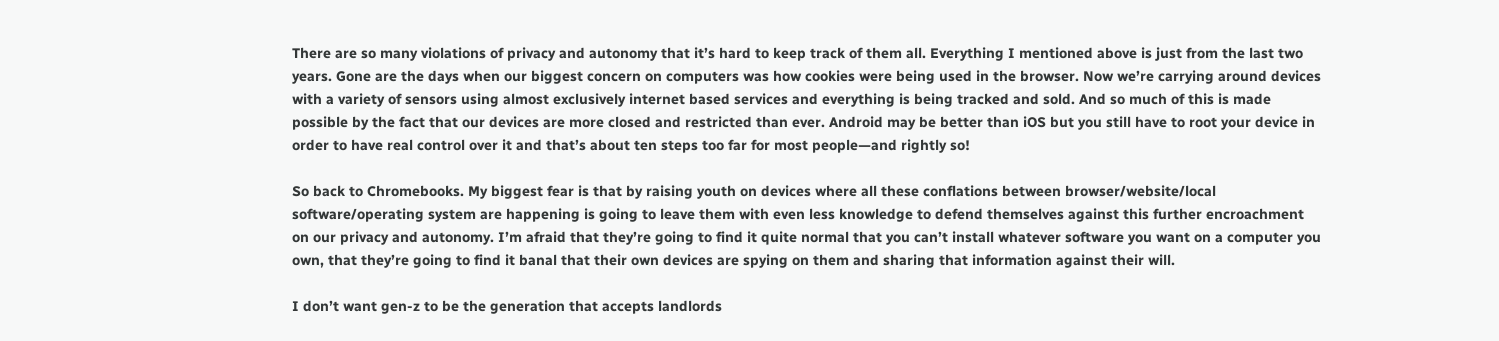There are so many violations of privacy and autonomy that it’s hard to keep track of them all. Everything I mentioned above is just from the last two years. Gone are the days when our biggest concern on computers was how cookies were being used in the browser. Now we’re carrying around devices with a variety of sensors using almost exclusively internet based services and everything is being tracked and sold. And so much of this is made possible by the fact that our devices are more closed and restricted than ever. Android may be better than iOS but you still have to root your device in order to have real control over it and that’s about ten steps too far for most people—and rightly so!

So back to Chromebooks. My biggest fear is that by raising youth on devices where all these conflations between browser/website/local software/operating system are happening is going to leave them with even less knowledge to defend themselves against this further encroachment on our privacy and autonomy. I’m afraid that they’re going to find it quite normal that you can’t install whatever software you want on a computer you own, that they’re going to find it banal that their own devices are spying on them and sharing that information against their will.

I don’t want gen-z to be the generation that accepts landlords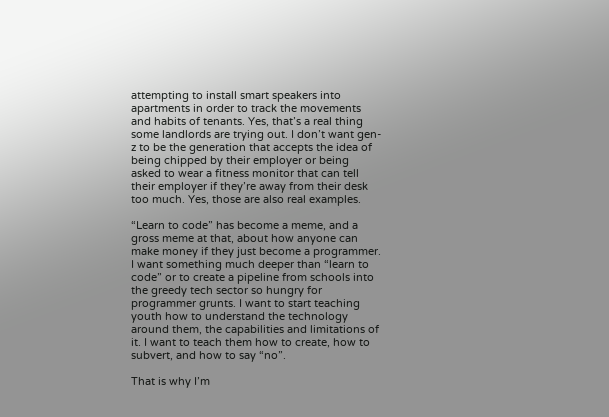attempting to install smart speakers into apartments in order to track the movements and habits of tenants. Yes, that’s a real thing some landlords are trying out. I don’t want gen-z to be the generation that accepts the idea of being chipped by their employer or being asked to wear a fitness monitor that can tell their employer if they’re away from their desk too much. Yes, those are also real examples.

“Learn to code” has become a meme, and a gross meme at that, about how anyone can make money if they just become a programmer. I want something much deeper than “learn to code” or to create a pipeline from schools into the greedy tech sector so hungry for programmer grunts. I want to start teaching youth how to understand the technology around them, the capabilities and limitations of it. I want to teach them how to create, how to subvert, and how to say “no”.

That is why I’m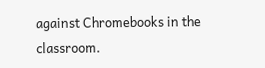against Chromebooks in the classroom.